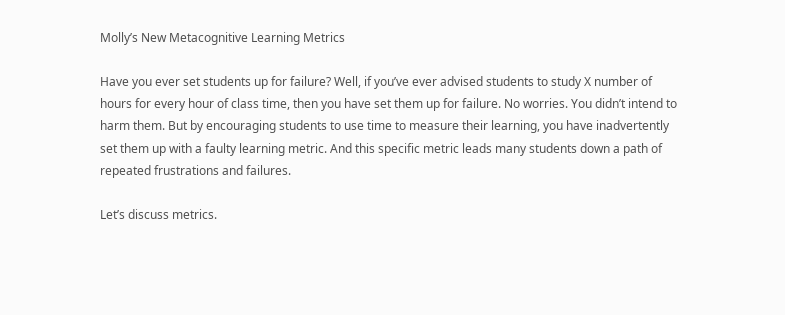Molly’s New Metacognitive Learning Metrics

Have you ever set students up for failure? Well, if you’ve ever advised students to study X number of hours for every hour of class time, then you have set them up for failure. No worries. You didn’t intend to harm them. But by encouraging students to use time to measure their learning, you have inadvertently set them up with a faulty learning metric. And this specific metric leads many students down a path of repeated frustrations and failures.

Let’s discuss metrics.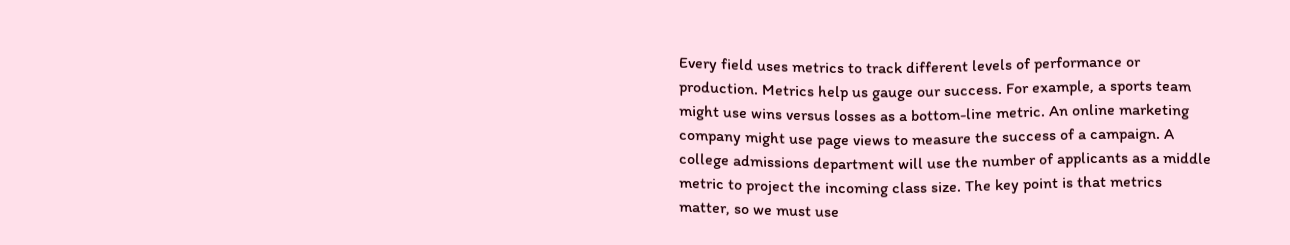Every field uses metrics to track different levels of performance or production. Metrics help us gauge our success. For example, a sports team might use wins versus losses as a bottom-line metric. An online marketing company might use page views to measure the success of a campaign. A college admissions department will use the number of applicants as a middle metric to project the incoming class size. The key point is that metrics matter, so we must use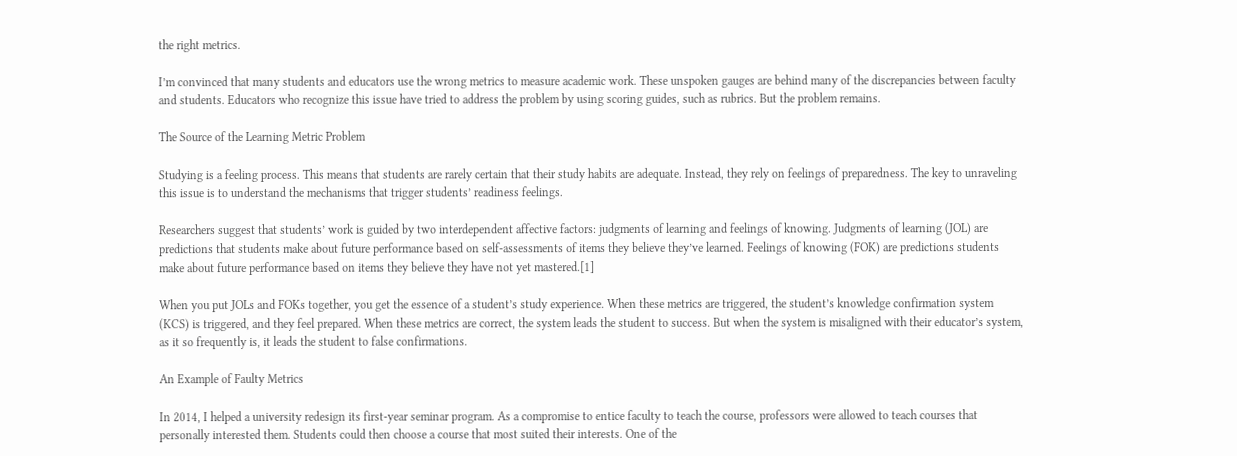the right metrics.

I’m convinced that many students and educators use the wrong metrics to measure academic work. These unspoken gauges are behind many of the discrepancies between faculty and students. Educators who recognize this issue have tried to address the problem by using scoring guides, such as rubrics. But the problem remains.

The Source of the Learning Metric Problem

Studying is a feeling process. This means that students are rarely certain that their study habits are adequate. Instead, they rely on feelings of preparedness. The key to unraveling this issue is to understand the mechanisms that trigger students’ readiness feelings.

Researchers suggest that students’ work is guided by two interdependent affective factors: judgments of learning and feelings of knowing. Judgments of learning (JOL) are predictions that students make about future performance based on self-assessments of items they believe they’ve learned. Feelings of knowing (FOK) are predictions students make about future performance based on items they believe they have not yet mastered.[1]

When you put JOLs and FOKs together, you get the essence of a student’s study experience. When these metrics are triggered, the student’s knowledge confirmation system (KCS) is triggered, and they feel prepared. When these metrics are correct, the system leads the student to success. But when the system is misaligned with their educator’s system, as it so frequently is, it leads the student to false confirmations.

An Example of Faulty Metrics

In 2014, I helped a university redesign its first-year seminar program. As a compromise to entice faculty to teach the course, professors were allowed to teach courses that personally interested them. Students could then choose a course that most suited their interests. One of the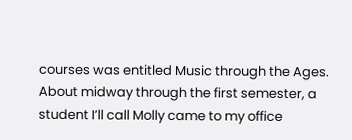courses was entitled Music through the Ages. About midway through the first semester, a student I’ll call Molly came to my office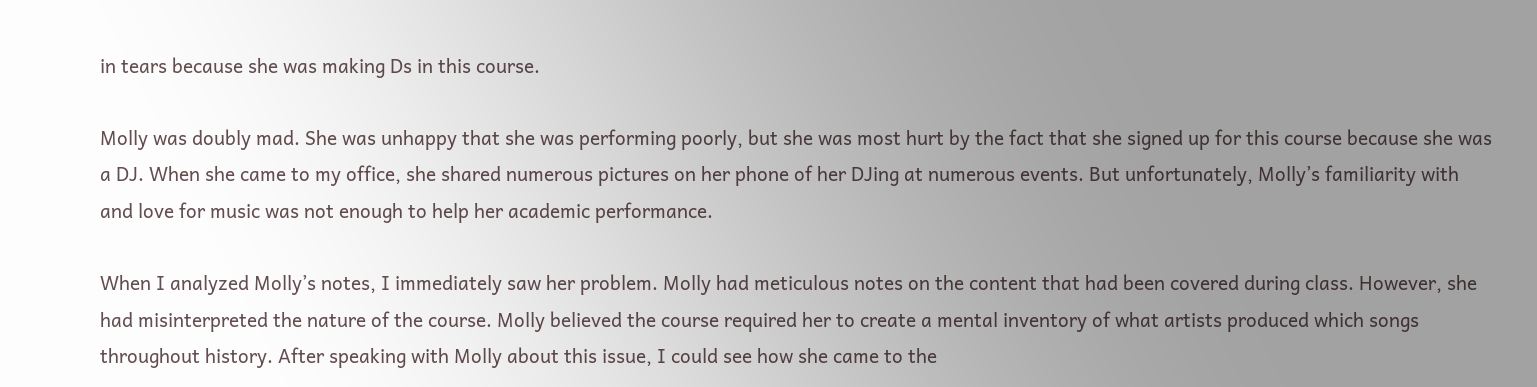in tears because she was making Ds in this course.

Molly was doubly mad. She was unhappy that she was performing poorly, but she was most hurt by the fact that she signed up for this course because she was a DJ. When she came to my office, she shared numerous pictures on her phone of her DJing at numerous events. But unfortunately, Molly’s familiarity with and love for music was not enough to help her academic performance.

When I analyzed Molly’s notes, I immediately saw her problem. Molly had meticulous notes on the content that had been covered during class. However, she had misinterpreted the nature of the course. Molly believed the course required her to create a mental inventory of what artists produced which songs throughout history. After speaking with Molly about this issue, I could see how she came to the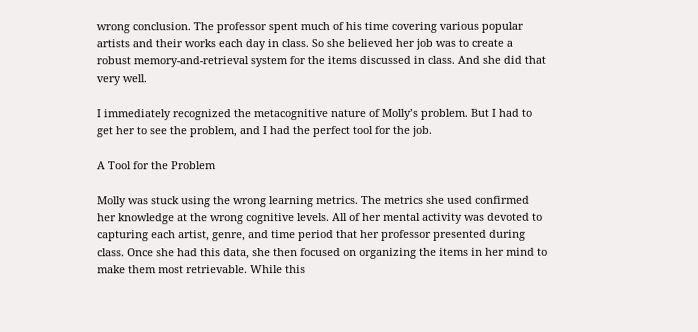wrong conclusion. The professor spent much of his time covering various popular artists and their works each day in class. So she believed her job was to create a robust memory-and-retrieval system for the items discussed in class. And she did that very well.

I immediately recognized the metacognitive nature of Molly’s problem. But I had to get her to see the problem, and I had the perfect tool for the job.

A Tool for the Problem

Molly was stuck using the wrong learning metrics. The metrics she used confirmed her knowledge at the wrong cognitive levels. All of her mental activity was devoted to capturing each artist, genre, and time period that her professor presented during class. Once she had this data, she then focused on organizing the items in her mind to make them most retrievable. While this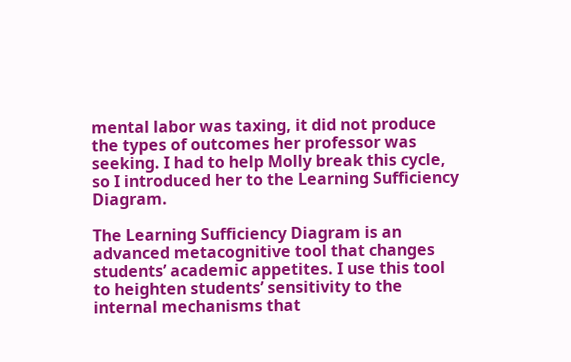mental labor was taxing, it did not produce the types of outcomes her professor was seeking. I had to help Molly break this cycle, so I introduced her to the Learning Sufficiency Diagram.

The Learning Sufficiency Diagram is an advanced metacognitive tool that changes students’ academic appetites. I use this tool to heighten students’ sensitivity to the internal mechanisms that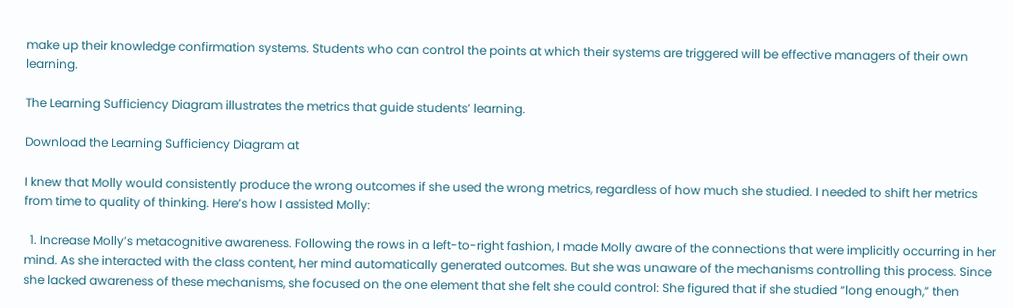make up their knowledge confirmation systems. Students who can control the points at which their systems are triggered will be effective managers of their own learning.

The Learning Sufficiency Diagram illustrates the metrics that guide students’ learning.

Download the Learning Sufficiency Diagram at

I knew that Molly would consistently produce the wrong outcomes if she used the wrong metrics, regardless of how much she studied. I needed to shift her metrics from time to quality of thinking. Here’s how I assisted Molly:

  1. Increase Molly’s metacognitive awareness. Following the rows in a left-to-right fashion, I made Molly aware of the connections that were implicitly occurring in her mind. As she interacted with the class content, her mind automatically generated outcomes. But she was unaware of the mechanisms controlling this process. Since she lacked awareness of these mechanisms, she focused on the one element that she felt she could control: She figured that if she studied “long enough,” then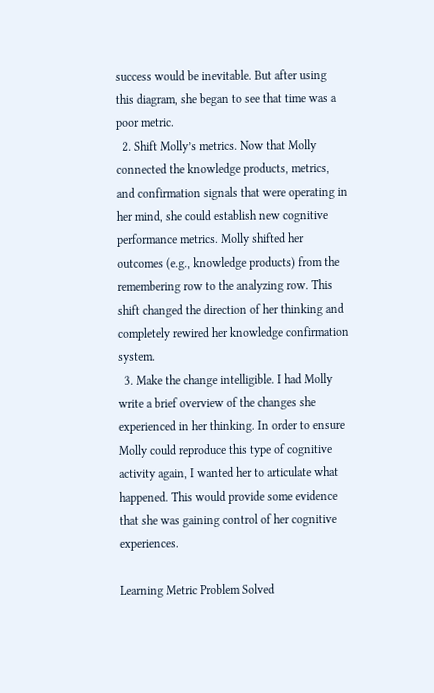success would be inevitable. But after using this diagram, she began to see that time was a poor metric.
  2. Shift Molly’s metrics. Now that Molly connected the knowledge products, metrics, and confirmation signals that were operating in her mind, she could establish new cognitive performance metrics. Molly shifted her outcomes (e.g., knowledge products) from the remembering row to the analyzing row. This shift changed the direction of her thinking and completely rewired her knowledge confirmation system.
  3. Make the change intelligible. I had Molly write a brief overview of the changes she experienced in her thinking. In order to ensure Molly could reproduce this type of cognitive activity again, I wanted her to articulate what happened. This would provide some evidence that she was gaining control of her cognitive experiences.

Learning Metric Problem Solved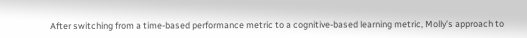After switching from a time-based performance metric to a cognitive-based learning metric, Molly’s approach to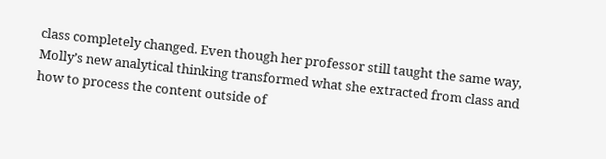class completely changed. Even though her professor still taught the same way, Molly’s new analytical thinking transformed what she extracted from class and how to process the content outside of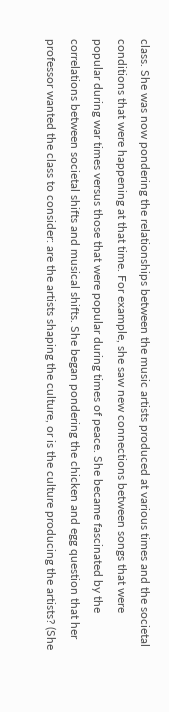class. She was now pondering the relationships between the music artists produced at various times and the societal conditions that were happening at that time. For example, she saw new connections between songs that were popular during war times versus those that were popular during times of peace. She became fascinated by the correlations between societal shifts and musical shifts. She began pondering the chicken and egg question that her professor wanted the class to consider: are the artists shaping the culture, or is the culture producing the artists? (She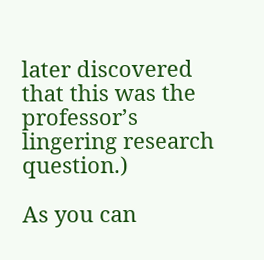later discovered that this was the professor’s lingering research question.)

As you can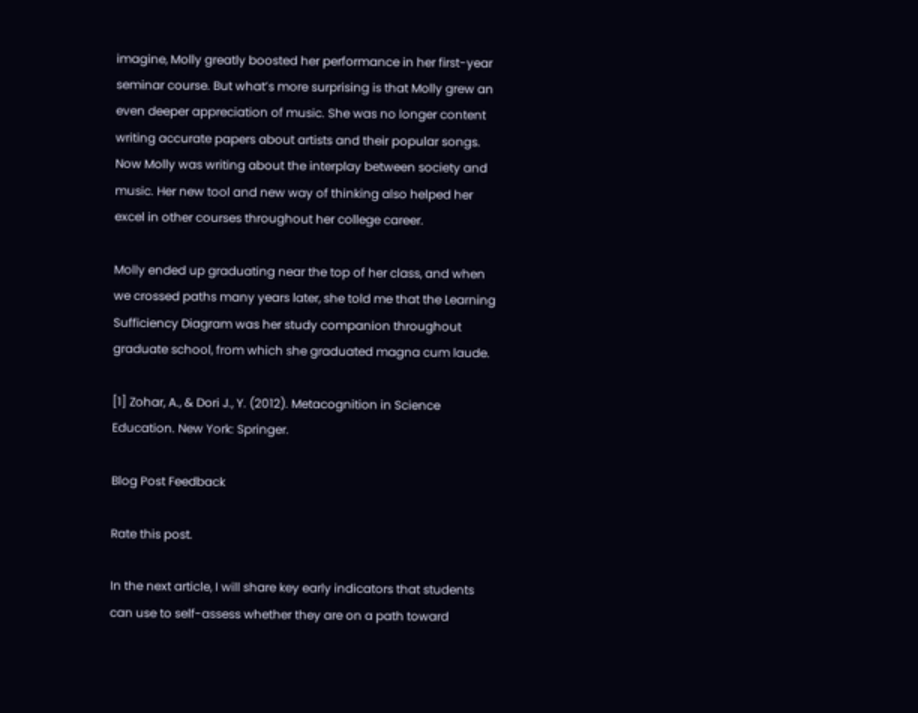imagine, Molly greatly boosted her performance in her first-year seminar course. But what’s more surprising is that Molly grew an even deeper appreciation of music. She was no longer content writing accurate papers about artists and their popular songs. Now Molly was writing about the interplay between society and music. Her new tool and new way of thinking also helped her excel in other courses throughout her college career.

Molly ended up graduating near the top of her class, and when we crossed paths many years later, she told me that the Learning Sufficiency Diagram was her study companion throughout graduate school, from which she graduated magna cum laude.

[1] Zohar, A., & Dori J., Y. (2012). Metacognition in Science Education. New York: Springer.

Blog Post Feedback

Rate this post.

In the next article, I will share key early indicators that students can use to self-assess whether they are on a path toward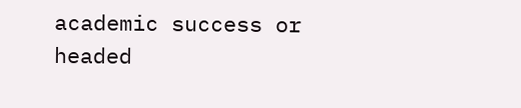academic success or headed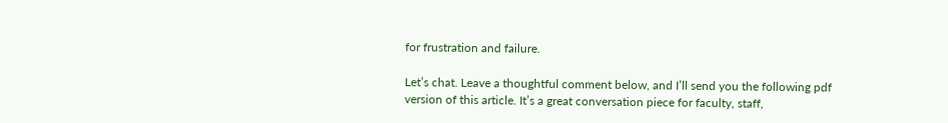for frustration and failure.

Let’s chat. Leave a thoughtful comment below, and I’ll send you the following pdf version of this article. It’s a great conversation piece for faculty, staff,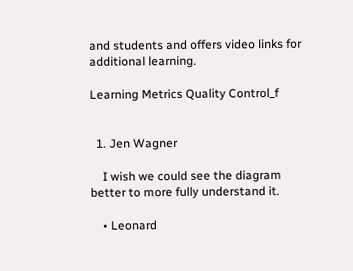and students and offers video links for additional learning.

Learning Metrics Quality Control_f


  1. Jen Wagner

    I wish we could see the diagram better to more fully understand it.

    • Leonard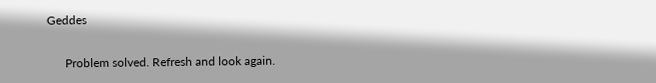Geddes

      Problem solved. Refresh and look again.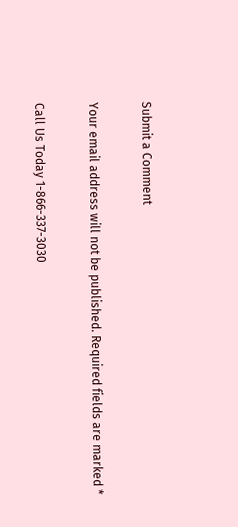Submit a Comment

Your email address will not be published. Required fields are marked *

Call Us Today 1-866-337-3030